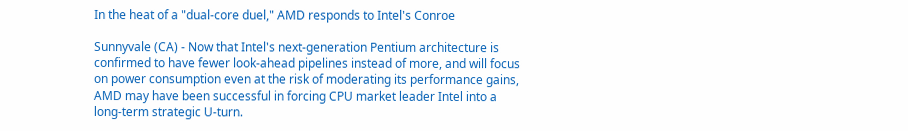In the heat of a "dual-core duel," AMD responds to Intel's Conroe

Sunnyvale (CA) - Now that Intel's next-generation Pentium architecture is confirmed to have fewer look-ahead pipelines instead of more, and will focus on power consumption even at the risk of moderating its performance gains, AMD may have been successful in forcing CPU market leader Intel into a long-term strategic U-turn.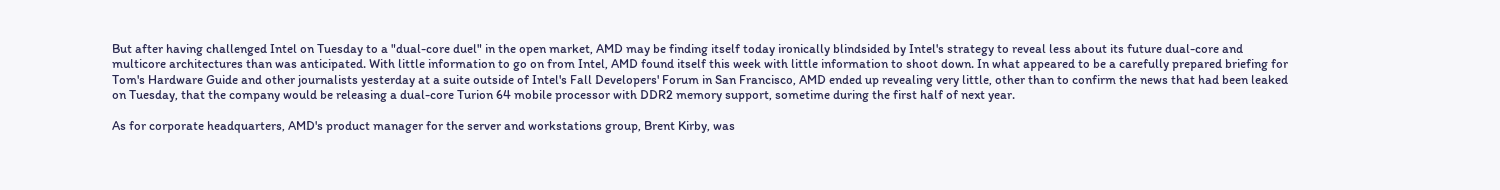But after having challenged Intel on Tuesday to a "dual-core duel" in the open market, AMD may be finding itself today ironically blindsided by Intel's strategy to reveal less about its future dual-core and multicore architectures than was anticipated. With little information to go on from Intel, AMD found itself this week with little information to shoot down. In what appeared to be a carefully prepared briefing for Tom's Hardware Guide and other journalists yesterday at a suite outside of Intel's Fall Developers' Forum in San Francisco, AMD ended up revealing very little, other than to confirm the news that had been leaked on Tuesday, that the company would be releasing a dual-core Turion 64 mobile processor with DDR2 memory support, sometime during the first half of next year.

As for corporate headquarters, AMD's product manager for the server and workstations group, Brent Kirby, was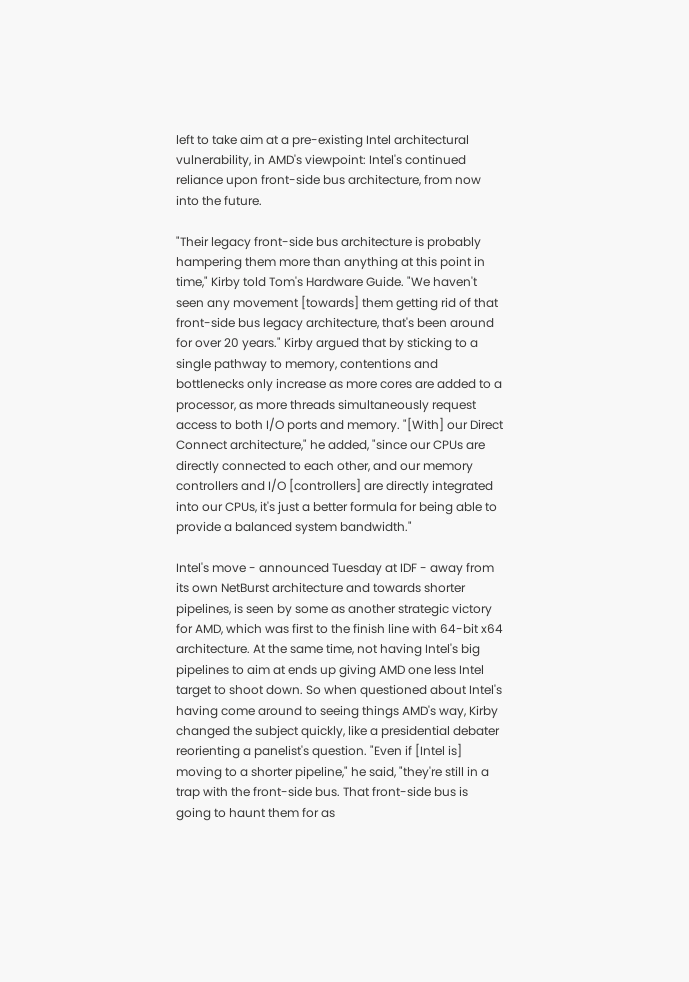left to take aim at a pre-existing Intel architectural vulnerability, in AMD's viewpoint: Intel's continued reliance upon front-side bus architecture, from now into the future.

"Their legacy front-side bus architecture is probably hampering them more than anything at this point in time," Kirby told Tom's Hardware Guide. "We haven't seen any movement [towards] them getting rid of that front-side bus legacy architecture, that's been around for over 20 years." Kirby argued that by sticking to a single pathway to memory, contentions and bottlenecks only increase as more cores are added to a processor, as more threads simultaneously request access to both I/O ports and memory. "[With] our Direct Connect architecture," he added, "since our CPUs are directly connected to each other, and our memory controllers and I/O [controllers] are directly integrated into our CPUs, it's just a better formula for being able to provide a balanced system bandwidth."

Intel's move - announced Tuesday at IDF - away from its own NetBurst architecture and towards shorter pipelines, is seen by some as another strategic victory for AMD, which was first to the finish line with 64-bit x64 architecture. At the same time, not having Intel's big pipelines to aim at ends up giving AMD one less Intel target to shoot down. So when questioned about Intel's having come around to seeing things AMD's way, Kirby changed the subject quickly, like a presidential debater reorienting a panelist's question. "Even if [Intel is] moving to a shorter pipeline," he said, "they're still in a trap with the front-side bus. That front-side bus is going to haunt them for as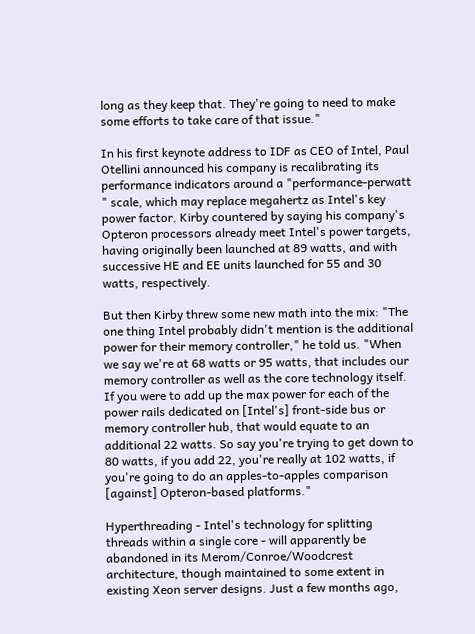long as they keep that. They're going to need to make some efforts to take care of that issue."

In his first keynote address to IDF as CEO of Intel, Paul Otellini announced his company is recalibrating its performance indicators around a "performance-perwatt " scale, which may replace megahertz as Intel's key power factor. Kirby countered by saying his company's Opteron processors already meet Intel's power targets, having originally been launched at 89 watts, and with successive HE and EE units launched for 55 and 30 watts, respectively.

But then Kirby threw some new math into the mix: "The one thing Intel probably didn't mention is the additional power for their memory controller," he told us. "When we say we're at 68 watts or 95 watts, that includes our memory controller as well as the core technology itself. If you were to add up the max power for each of the power rails dedicated on [Intel's] front-side bus or memory controller hub, that would equate to an additional 22 watts. So say you're trying to get down to 80 watts, if you add 22, you're really at 102 watts, if you're going to do an apples-to-apples comparison [against] Opteron-based platforms."

Hyperthreading - Intel's technology for splitting threads within a single core - will apparently be abandoned in its Merom/Conroe/Woodcrest architecture, though maintained to some extent in existing Xeon server designs. Just a few months ago,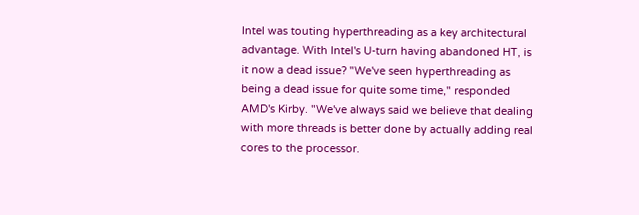Intel was touting hyperthreading as a key architectural advantage. With Intel's U-turn having abandoned HT, is it now a dead issue? "We've seen hyperthreading as being a dead issue for quite some time," responded AMD's Kirby. "We've always said we believe that dealing with more threads is better done by actually adding real cores to the processor.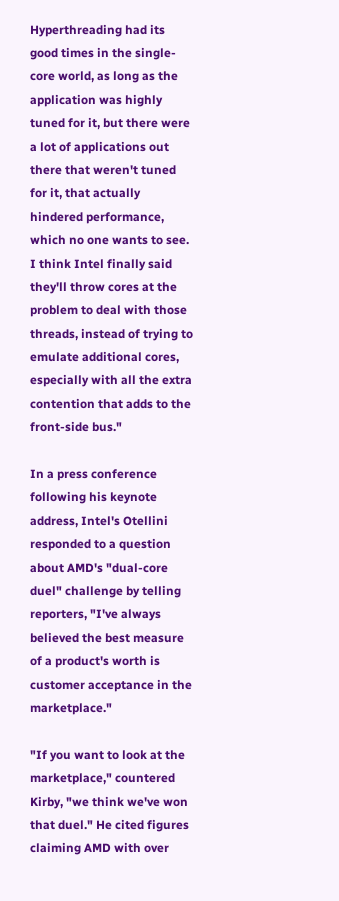Hyperthreading had its good times in the single-core world, as long as the application was highly tuned for it, but there were a lot of applications out there that weren't tuned for it, that actually hindered performance, which no one wants to see. I think Intel finally said they'll throw cores at the problem to deal with those threads, instead of trying to emulate additional cores, especially with all the extra contention that adds to the front-side bus."

In a press conference following his keynote address, Intel's Otellini responded to a question about AMD's "dual-core duel" challenge by telling reporters, "I've always believed the best measure of a product's worth is customer acceptance in the marketplace."

"If you want to look at the marketplace," countered Kirby, "we think we've won that duel." He cited figures claiming AMD with over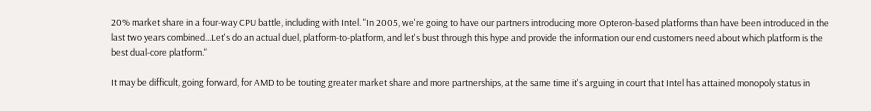20% market share in a four-way CPU battle, including with Intel. "In 2005, we're going to have our partners introducing more Opteron-based platforms than have been introduced in the last two years combined...Let's do an actual duel, platform-to-platform, and let's bust through this hype and provide the information our end customers need about which platform is the best dual-core platform."

It may be difficult, going forward, for AMD to be touting greater market share and more partnerships, at the same time it's arguing in court that Intel has attained monopoly status in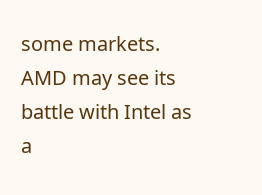some markets. AMD may see its battle with Intel as a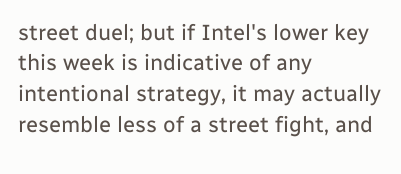street duel; but if Intel's lower key this week is indicative of any intentional strategy, it may actually resemble less of a street fight, and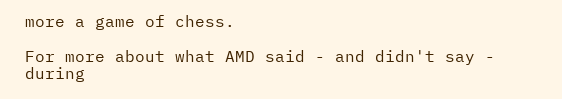more a game of chess.

For more about what AMD said - and didn't say - during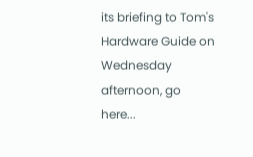its briefing to Tom's Hardware Guide on Wednesday afternoon, go here...